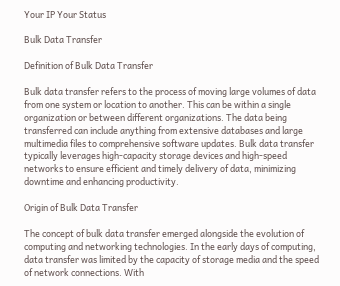Your IP Your Status

Bulk Data Transfer

Definition of Bulk Data Transfer

Bulk data transfer refers to the process of moving large volumes of data from one system or location to another. This can be within a single organization or between different organizations. The data being transferred can include anything from extensive databases and large multimedia files to comprehensive software updates. Bulk data transfer typically leverages high-capacity storage devices and high-speed networks to ensure efficient and timely delivery of data, minimizing downtime and enhancing productivity.

Origin of Bulk Data Transfer

The concept of bulk data transfer emerged alongside the evolution of computing and networking technologies. In the early days of computing, data transfer was limited by the capacity of storage media and the speed of network connections. With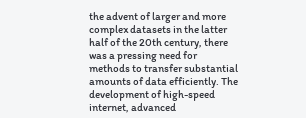the advent of larger and more complex datasets in the latter half of the 20th century, there was a pressing need for methods to transfer substantial amounts of data efficiently. The development of high-speed internet, advanced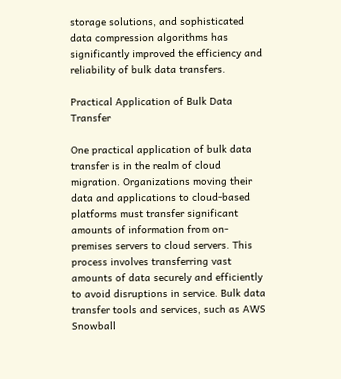storage solutions, and sophisticated data compression algorithms has significantly improved the efficiency and reliability of bulk data transfers.

Practical Application of Bulk Data Transfer

One practical application of bulk data transfer is in the realm of cloud migration. Organizations moving their data and applications to cloud-based platforms must transfer significant amounts of information from on-premises servers to cloud servers. This process involves transferring vast amounts of data securely and efficiently to avoid disruptions in service. Bulk data transfer tools and services, such as AWS Snowball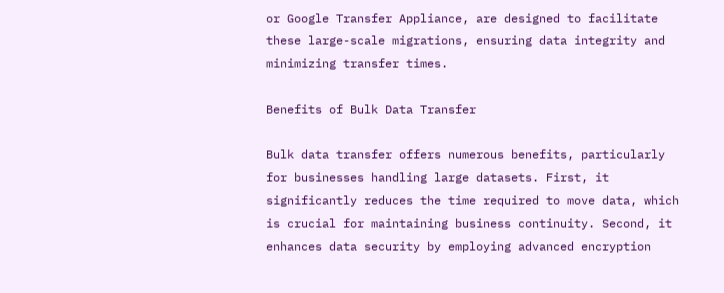or Google Transfer Appliance, are designed to facilitate these large-scale migrations, ensuring data integrity and minimizing transfer times.

Benefits of Bulk Data Transfer

Bulk data transfer offers numerous benefits, particularly for businesses handling large datasets. First, it significantly reduces the time required to move data, which is crucial for maintaining business continuity. Second, it enhances data security by employing advanced encryption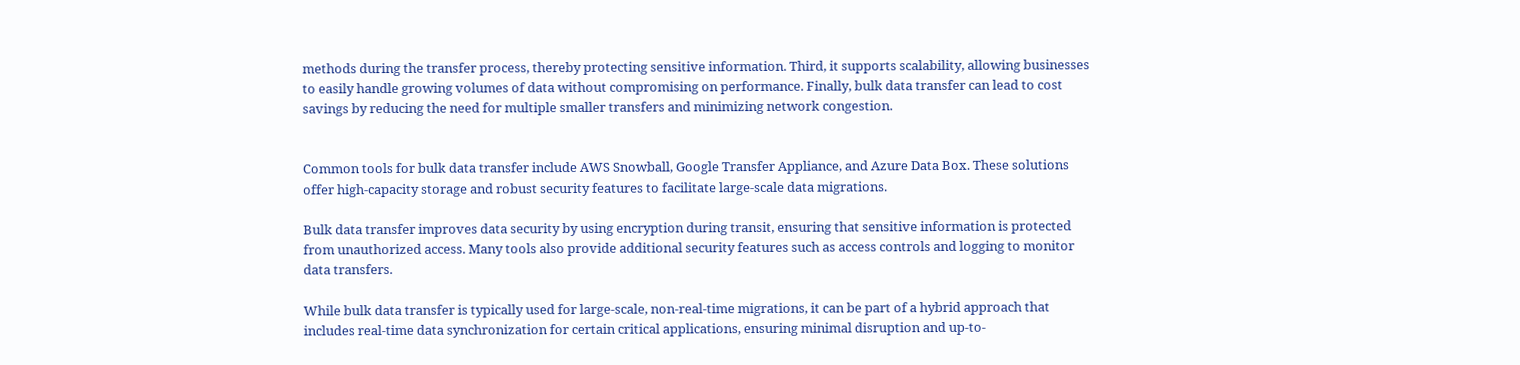methods during the transfer process, thereby protecting sensitive information. Third, it supports scalability, allowing businesses to easily handle growing volumes of data without compromising on performance. Finally, bulk data transfer can lead to cost savings by reducing the need for multiple smaller transfers and minimizing network congestion.


Common tools for bulk data transfer include AWS Snowball, Google Transfer Appliance, and Azure Data Box. These solutions offer high-capacity storage and robust security features to facilitate large-scale data migrations.

Bulk data transfer improves data security by using encryption during transit, ensuring that sensitive information is protected from unauthorized access. Many tools also provide additional security features such as access controls and logging to monitor data transfers.

While bulk data transfer is typically used for large-scale, non-real-time migrations, it can be part of a hybrid approach that includes real-time data synchronization for certain critical applications, ensuring minimal disruption and up-to-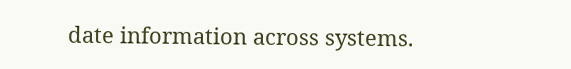date information across systems.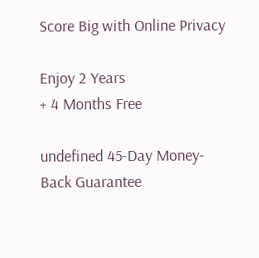Score Big with Online Privacy

Enjoy 2 Years
+ 4 Months Free

undefined 45-Day Money-Back Guarantee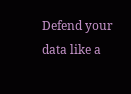Defend your data like a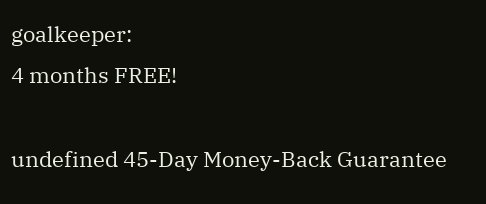goalkeeper:
4 months FREE!

undefined 45-Day Money-Back Guarantee